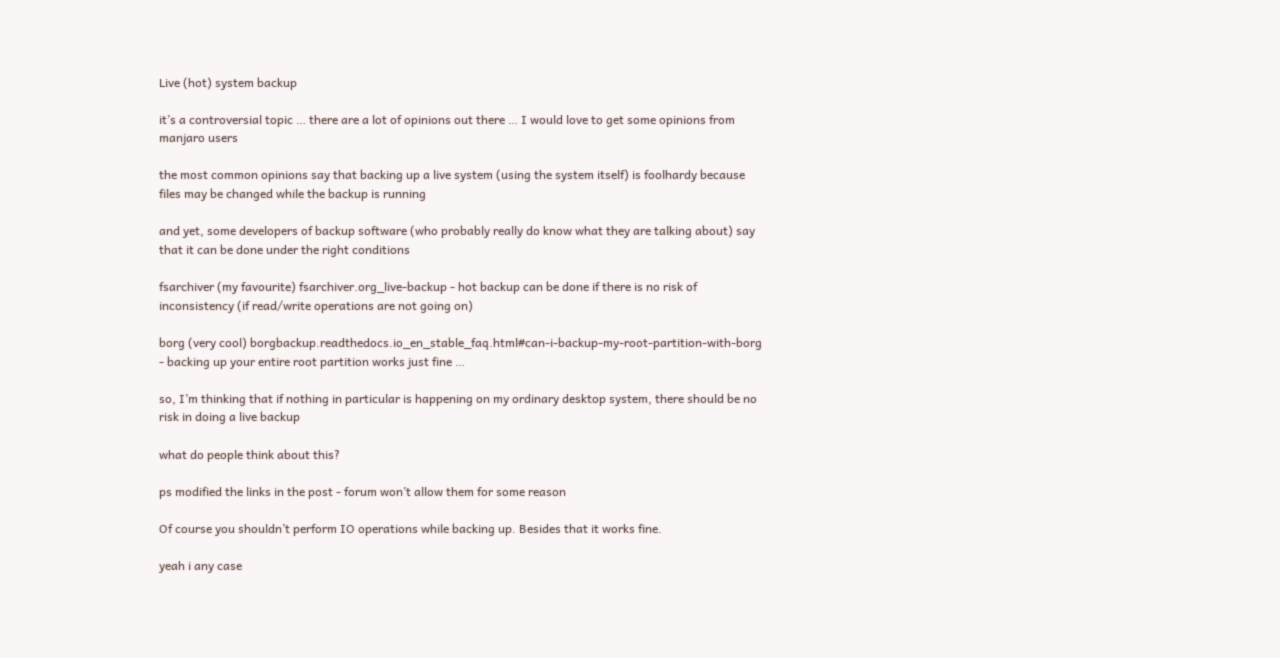Live (hot) system backup

it’s a controversial topic … there are a lot of opinions out there … I would love to get some opinions from manjaro users

the most common opinions say that backing up a live system (using the system itself) is foolhardy because files may be changed while the backup is running

and yet, some developers of backup software (who probably really do know what they are talking about) say that it can be done under the right conditions

fsarchiver (my favourite) fsarchiver.org_live-backup - hot backup can be done if there is no risk of inconsistency (if read/write operations are not going on)

borg (very cool) borgbackup.readthedocs.io_en_stable_faq.html#can-i-backup-my-root-partition-with-borg - backing up your entire root partition works just fine …

so, I’m thinking that if nothing in particular is happening on my ordinary desktop system, there should be no risk in doing a live backup

what do people think about this?

ps modified the links in the post - forum won’t allow them for some reason

Of course you shouldn’t perform IO operations while backing up. Besides that it works fine.

yeah i any case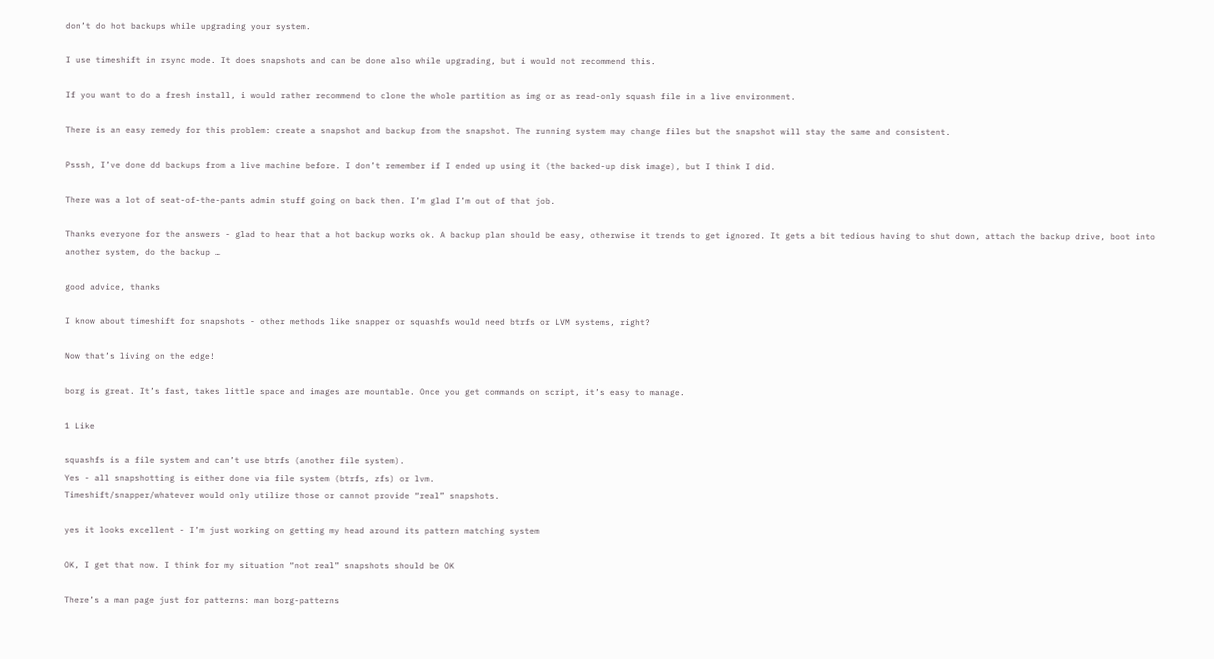don’t do hot backups while upgrading your system.

I use timeshift in rsync mode. It does snapshots and can be done also while upgrading, but i would not recommend this.

If you want to do a fresh install, i would rather recommend to clone the whole partition as img or as read-only squash file in a live environment.

There is an easy remedy for this problem: create a snapshot and backup from the snapshot. The running system may change files but the snapshot will stay the same and consistent.

Psssh, I’ve done dd backups from a live machine before. I don’t remember if I ended up using it (the backed-up disk image), but I think I did.

There was a lot of seat-of-the-pants admin stuff going on back then. I’m glad I’m out of that job.

Thanks everyone for the answers - glad to hear that a hot backup works ok. A backup plan should be easy, otherwise it trends to get ignored. It gets a bit tedious having to shut down, attach the backup drive, boot into another system, do the backup …

good advice, thanks

I know about timeshift for snapshots - other methods like snapper or squashfs would need btrfs or LVM systems, right?

Now that’s living on the edge!

borg is great. It’s fast, takes little space and images are mountable. Once you get commands on script, it’s easy to manage.

1 Like

squashfs is a file system and can’t use btrfs (another file system).
Yes - all snapshotting is either done via file system (btrfs, zfs) or lvm.
Timeshift/snapper/whatever would only utilize those or cannot provide “real” snapshots.

yes it looks excellent - I’m just working on getting my head around its pattern matching system

OK, I get that now. I think for my situation “not real” snapshots should be OK

There’s a man page just for patterns: man borg-patterns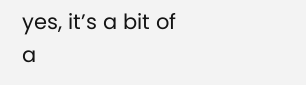yes, it’s a bit of a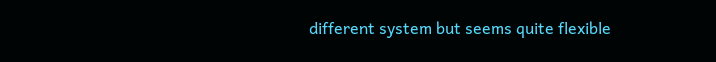different system but seems quite flexible